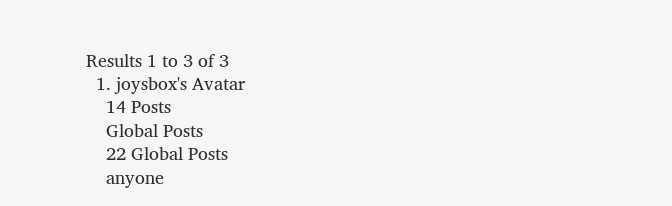Results 1 to 3 of 3
  1. joysbox's Avatar
    14 Posts
    Global Posts
    22 Global Posts
    anyone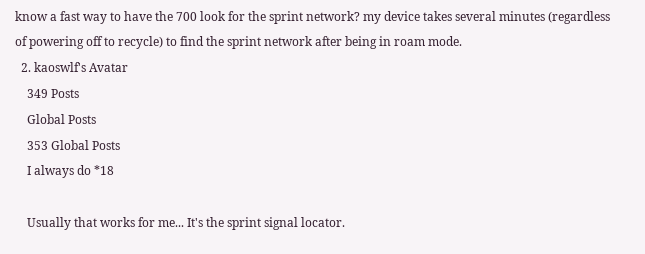know a fast way to have the 700 look for the sprint network? my device takes several minutes (regardless of powering off to recycle) to find the sprint network after being in roam mode.
  2. kaoswlf's Avatar
    349 Posts
    Global Posts
    353 Global Posts
    I always do *18

    Usually that works for me... It's the sprint signal locator.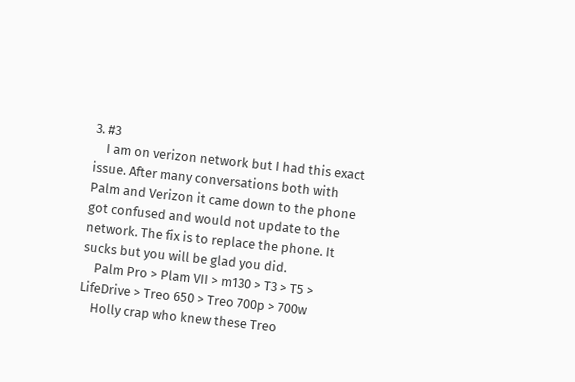3. #3
    I am on verizon network but I had this exact issue. After many conversations both with Palm and Verizon it came down to the phone got confused and would not update to the network. The fix is to replace the phone. It sucks but you will be glad you did.
    Palm Pro > Plam VII > m130 > T3 > T5 > LifeDrive > Treo 650 > Treo 700p > 700w
    Holly crap who knew these Treo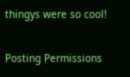thingys were so cool!

Posting Permissions